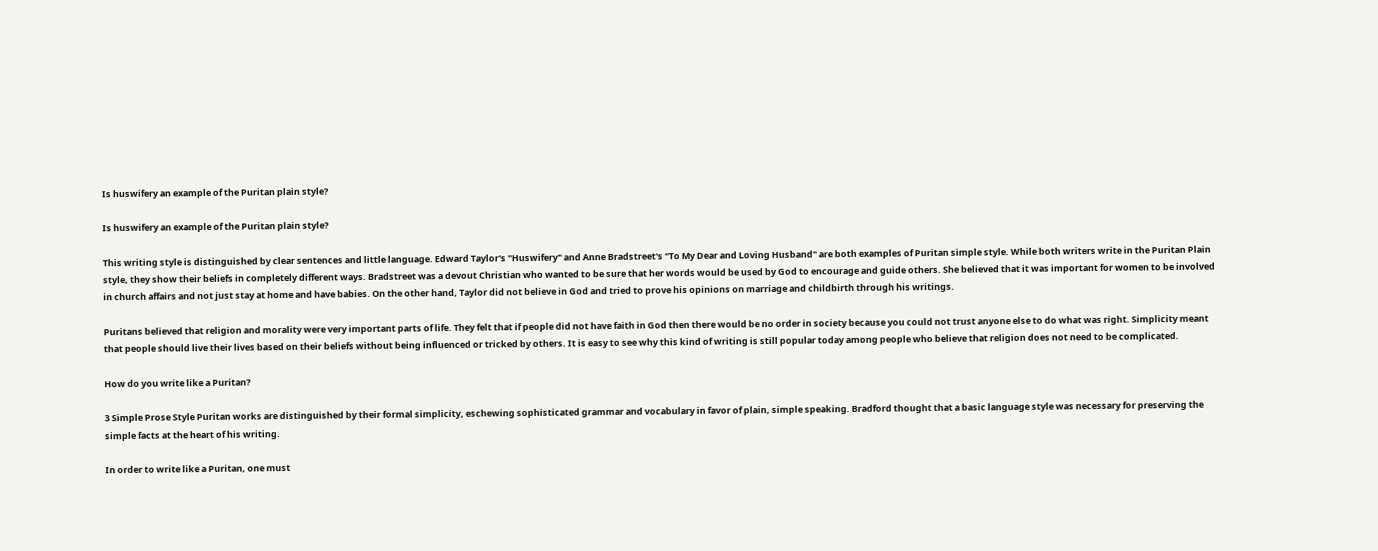Is huswifery an example of the Puritan plain style?

Is huswifery an example of the Puritan plain style?

This writing style is distinguished by clear sentences and little language. Edward Taylor's "Huswifery" and Anne Bradstreet's "To My Dear and Loving Husband" are both examples of Puritan simple style. While both writers write in the Puritan Plain style, they show their beliefs in completely different ways. Bradstreet was a devout Christian who wanted to be sure that her words would be used by God to encourage and guide others. She believed that it was important for women to be involved in church affairs and not just stay at home and have babies. On the other hand, Taylor did not believe in God and tried to prove his opinions on marriage and childbirth through his writings.

Puritans believed that religion and morality were very important parts of life. They felt that if people did not have faith in God then there would be no order in society because you could not trust anyone else to do what was right. Simplicity meant that people should live their lives based on their beliefs without being influenced or tricked by others. It is easy to see why this kind of writing is still popular today among people who believe that religion does not need to be complicated.

How do you write like a Puritan?

3 Simple Prose Style Puritan works are distinguished by their formal simplicity, eschewing sophisticated grammar and vocabulary in favor of plain, simple speaking. Bradford thought that a basic language style was necessary for preserving the simple facts at the heart of his writing.

In order to write like a Puritan, one must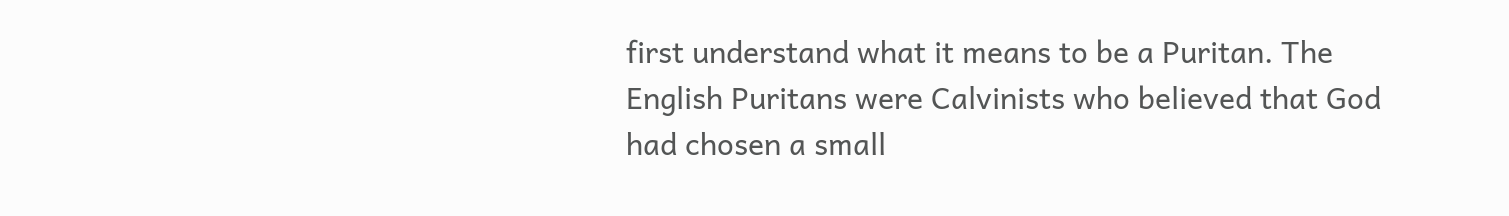first understand what it means to be a Puritan. The English Puritans were Calvinists who believed that God had chosen a small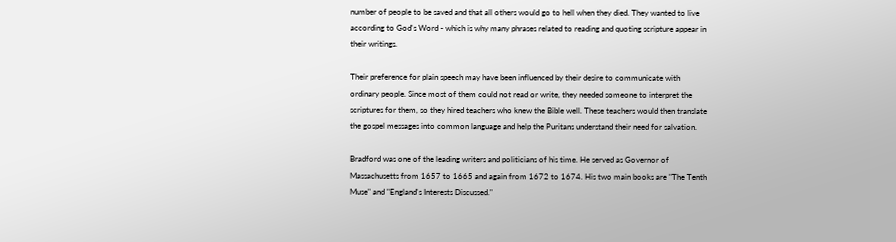number of people to be saved and that all others would go to hell when they died. They wanted to live according to God's Word - which is why many phrases related to reading and quoting scripture appear in their writings.

Their preference for plain speech may have been influenced by their desire to communicate with ordinary people. Since most of them could not read or write, they needed someone to interpret the scriptures for them, so they hired teachers who knew the Bible well. These teachers would then translate the gospel messages into common language and help the Puritans understand their need for salvation.

Bradford was one of the leading writers and politicians of his time. He served as Governor of Massachusetts from 1657 to 1665 and again from 1672 to 1674. His two main books are "The Tenth Muse" and "England's Interests Discussed."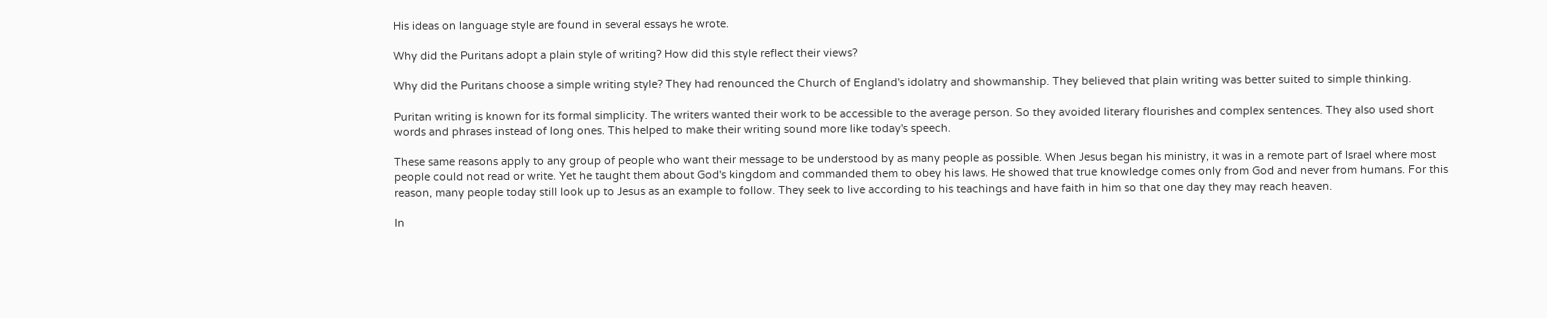His ideas on language style are found in several essays he wrote.

Why did the Puritans adopt a plain style of writing? How did this style reflect their views?

Why did the Puritans choose a simple writing style? They had renounced the Church of England's idolatry and showmanship. They believed that plain writing was better suited to simple thinking.

Puritan writing is known for its formal simplicity. The writers wanted their work to be accessible to the average person. So they avoided literary flourishes and complex sentences. They also used short words and phrases instead of long ones. This helped to make their writing sound more like today's speech.

These same reasons apply to any group of people who want their message to be understood by as many people as possible. When Jesus began his ministry, it was in a remote part of Israel where most people could not read or write. Yet he taught them about God's kingdom and commanded them to obey his laws. He showed that true knowledge comes only from God and never from humans. For this reason, many people today still look up to Jesus as an example to follow. They seek to live according to his teachings and have faith in him so that one day they may reach heaven.

In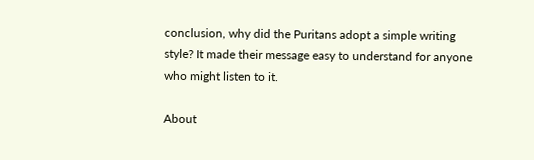conclusion, why did the Puritans adopt a simple writing style? It made their message easy to understand for anyone who might listen to it.

About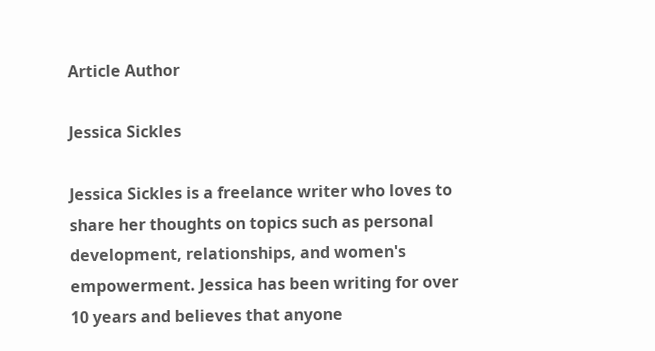Article Author

Jessica Sickles

Jessica Sickles is a freelance writer who loves to share her thoughts on topics such as personal development, relationships, and women's empowerment. Jessica has been writing for over 10 years and believes that anyone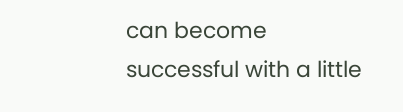can become successful with a little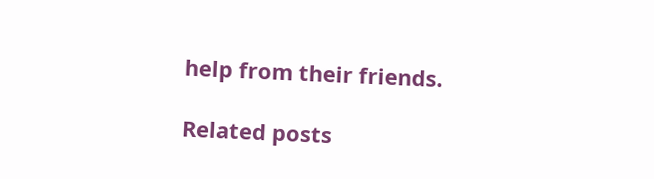help from their friends.

Related posts